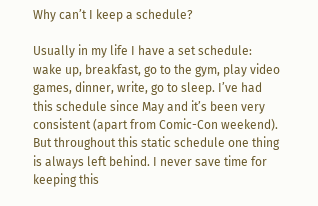Why can’t I keep a schedule?

Usually in my life I have a set schedule: wake up, breakfast, go to the gym, play video games, dinner, write, go to sleep. I’ve had this schedule since May and it’s been very consistent (apart from Comic-Con weekend). But throughout this static schedule one thing is always left behind. I never save time for keeping this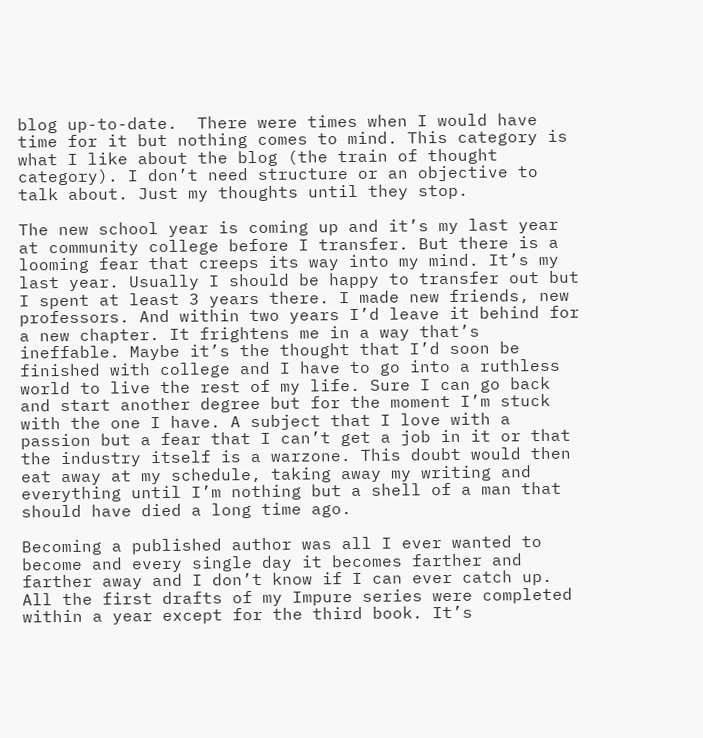blog up-to-date.  There were times when I would have time for it but nothing comes to mind. This category is what I like about the blog (the train of thought category). I don’t need structure or an objective to talk about. Just my thoughts until they stop.

The new school year is coming up and it’s my last year at community college before I transfer. But there is a looming fear that creeps its way into my mind. It’s my last year. Usually I should be happy to transfer out but I spent at least 3 years there. I made new friends, new professors. And within two years I’d leave it behind for a new chapter. It frightens me in a way that’s ineffable. Maybe it’s the thought that I’d soon be finished with college and I have to go into a ruthless world to live the rest of my life. Sure I can go back and start another degree but for the moment I’m stuck with the one I have. A subject that I love with a passion but a fear that I can’t get a job in it or that the industry itself is a warzone. This doubt would then eat away at my schedule, taking away my writing and everything until I’m nothing but a shell of a man that should have died a long time ago.

Becoming a published author was all I ever wanted to become and every single day it becomes farther and farther away and I don’t know if I can ever catch up. All the first drafts of my Impure series were completed within a year except for the third book. It’s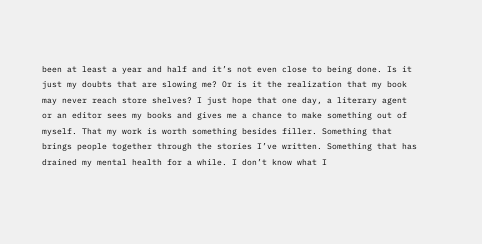been at least a year and half and it’s not even close to being done. Is it just my doubts that are slowing me? Or is it the realization that my book may never reach store shelves? I just hope that one day, a literary agent or an editor sees my books and gives me a chance to make something out of myself. That my work is worth something besides filler. Something that brings people together through the stories I’ve written. Something that has drained my mental health for a while. I don’t know what I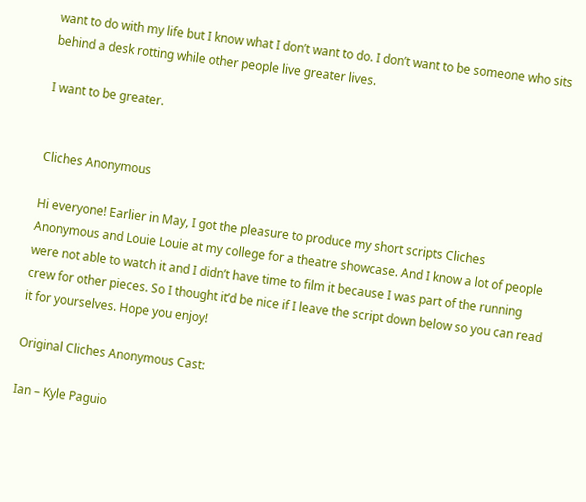want to do with my life but I know what I don’t want to do. I don’t want to be someone who sits behind a desk rotting while other people live greater lives.

I want to be greater.


Cliches Anonymous

Hi everyone! Earlier in May, I got the pleasure to produce my short scripts Cliches Anonymous and Louie Louie at my college for a theatre showcase. And I know a lot of people were not able to watch it and I didn’t have time to film it because I was part of the running crew for other pieces. So I thought it’d be nice if I leave the script down below so you can read it for yourselves. Hope you enjoy!

Original Cliches Anonymous Cast:

Ian – Kyle Paguio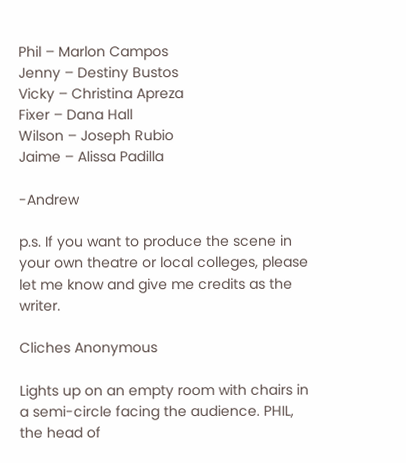Phil – Marlon Campos
Jenny – Destiny Bustos
Vicky – Christina Apreza
Fixer – Dana Hall
Wilson – Joseph Rubio
Jaime – Alissa Padilla

-Andrew

p.s. If you want to produce the scene in your own theatre or local colleges, please let me know and give me credits as the writer.

Cliches Anonymous

Lights up on an empty room with chairs in a semi-circle facing the audience. PHIL, the head of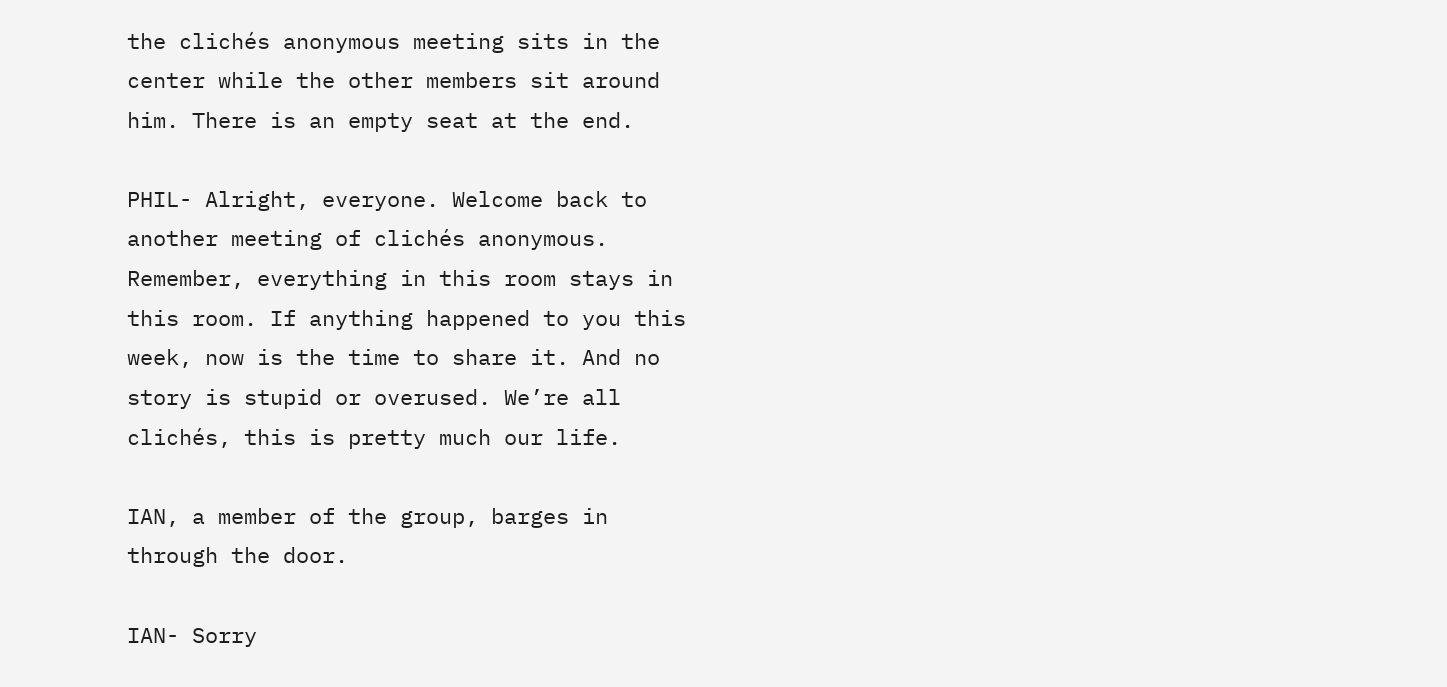the clichés anonymous meeting sits in the center while the other members sit around him. There is an empty seat at the end.

PHIL- Alright, everyone. Welcome back to another meeting of clichés anonymous. Remember, everything in this room stays in this room. If anything happened to you this week, now is the time to share it. And no story is stupid or overused. We’re all clichés, this is pretty much our life.

IAN, a member of the group, barges in through the door.

IAN- Sorry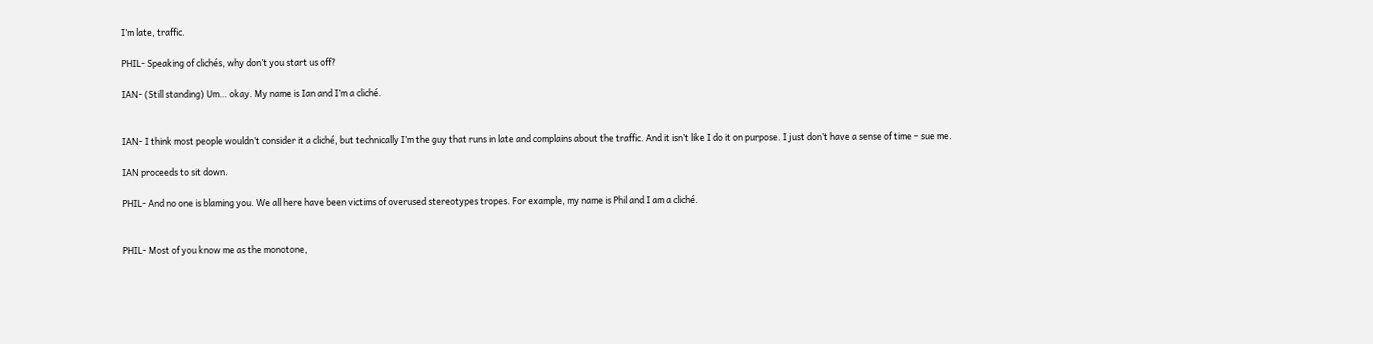I’m late, traffic.

PHIL- Speaking of clichés, why don’t you start us off?

IAN- (Still standing) Um… okay. My name is Ian and I’m a cliché.


IAN- I think most people wouldn’t consider it a cliché, but technically I’m the guy that runs in late and complains about the traffic. And it isn’t like I do it on purpose. I just don’t have a sense of time – sue me.

IAN proceeds to sit down.

PHIL- And no one is blaming you. We all here have been victims of overused stereotypes tropes. For example, my name is Phil and I am a cliché.


PHIL- Most of you know me as the monotone,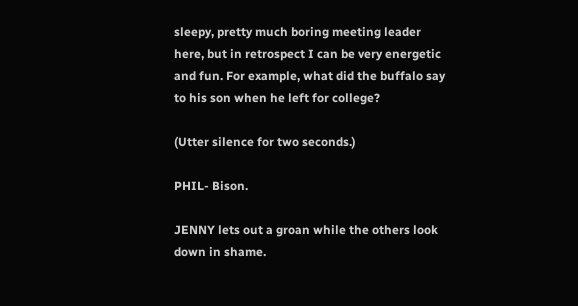sleepy, pretty much boring meeting leader here, but in retrospect I can be very energetic and fun. For example, what did the buffalo say to his son when he left for college?

(Utter silence for two seconds.)

PHIL- Bison.

JENNY lets out a groan while the others look down in shame.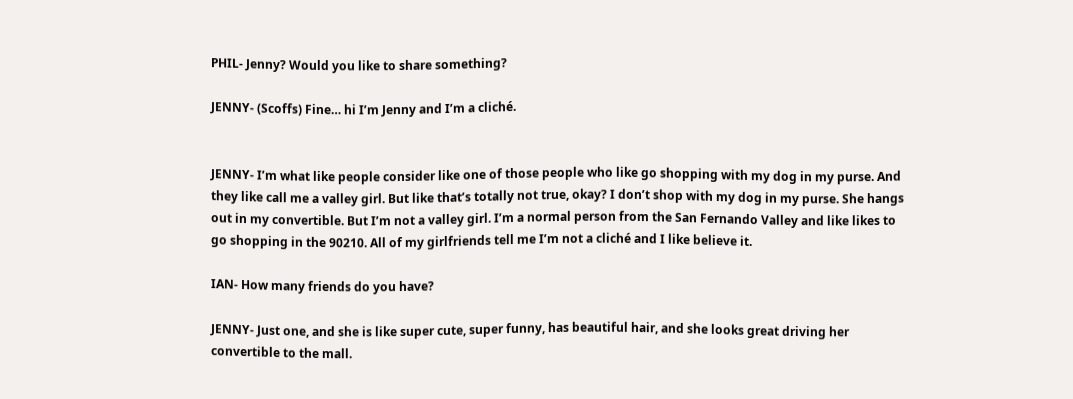PHIL- Jenny? Would you like to share something?

JENNY- (Scoffs) Fine… hi I’m Jenny and I’m a cliché.


JENNY- I’m what like people consider like one of those people who like go shopping with my dog in my purse. And they like call me a valley girl. But like that’s totally not true, okay? I don’t shop with my dog in my purse. She hangs out in my convertible. But I’m not a valley girl. I’m a normal person from the San Fernando Valley and like likes to go shopping in the 90210. All of my girlfriends tell me I’m not a cliché and I like believe it.

IAN- How many friends do you have?

JENNY- Just one, and she is like super cute, super funny, has beautiful hair, and she looks great driving her convertible to the mall.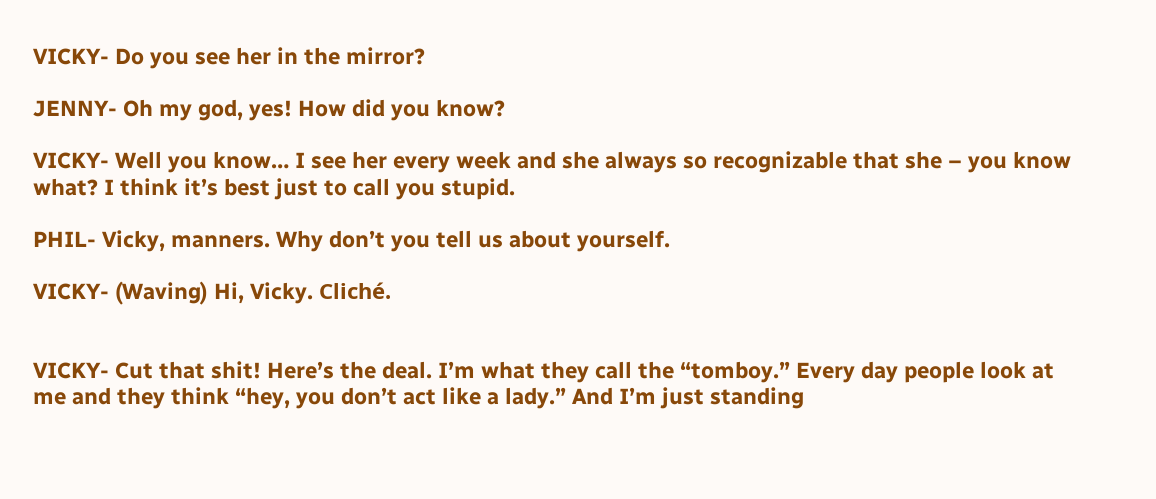VICKY- Do you see her in the mirror?

JENNY- Oh my god, yes! How did you know?

VICKY- Well you know… I see her every week and she always so recognizable that she – you know what? I think it’s best just to call you stupid.

PHIL- Vicky, manners. Why don’t you tell us about yourself.

VICKY- (Waving) Hi, Vicky. Cliché.


VICKY- Cut that shit! Here’s the deal. I’m what they call the “tomboy.” Every day people look at me and they think “hey, you don’t act like a lady.” And I’m just standing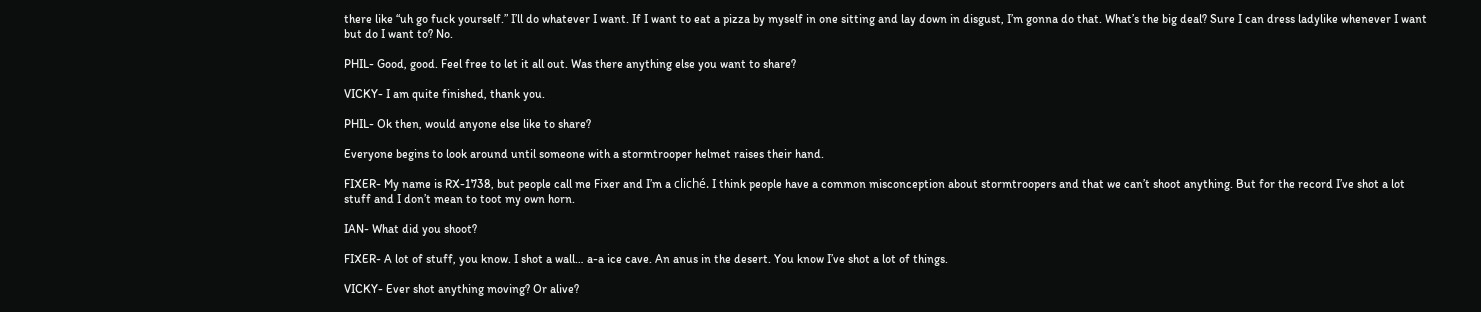there like “uh go fuck yourself.” I’ll do whatever I want. If I want to eat a pizza by myself in one sitting and lay down in disgust, I’m gonna do that. What’s the big deal? Sure I can dress ladylike whenever I want but do I want to? No.

PHIL- Good, good. Feel free to let it all out. Was there anything else you want to share?

VICKY- I am quite finished, thank you.

PHIL- Ok then, would anyone else like to share?

Everyone begins to look around until someone with a stormtrooper helmet raises their hand.

FIXER- My name is RX-1738, but people call me Fixer and I’m a cliché. I think people have a common misconception about stormtroopers and that we can’t shoot anything. But for the record I’ve shot a lot stuff and I don’t mean to toot my own horn.

IAN- What did you shoot?

FIXER- A lot of stuff, you know. I shot a wall… a-a ice cave. An anus in the desert. You know I’ve shot a lot of things.

VICKY- Ever shot anything moving? Or alive?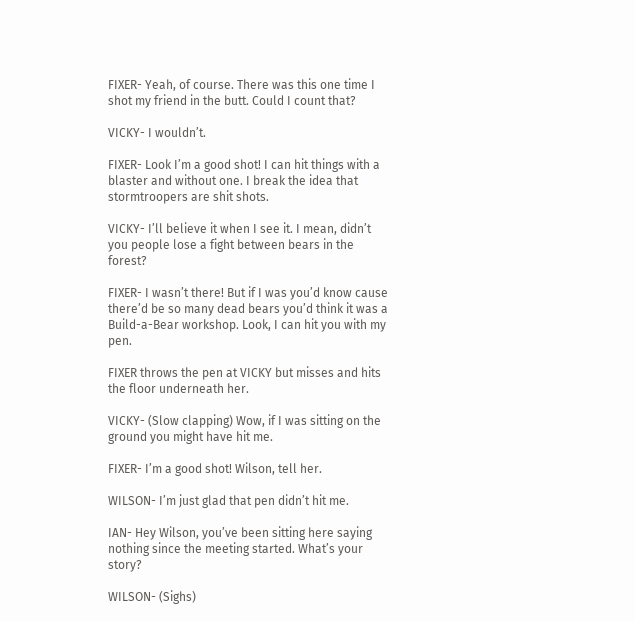FIXER- Yeah, of course. There was this one time I shot my friend in the butt. Could I count that?

VICKY- I wouldn’t.

FIXER- Look I’m a good shot! I can hit things with a blaster and without one. I break the idea that stormtroopers are shit shots.

VICKY- I’ll believe it when I see it. I mean, didn’t you people lose a fight between bears in the forest?

FIXER- I wasn’t there! But if I was you’d know cause there’d be so many dead bears you’d think it was a Build-a-Bear workshop. Look, I can hit you with my pen.

FIXER throws the pen at VICKY but misses and hits the floor underneath her.

VICKY- (Slow clapping) Wow, if I was sitting on the ground you might have hit me.

FIXER- I’m a good shot! Wilson, tell her.

WILSON- I’m just glad that pen didn’t hit me.

IAN- Hey Wilson, you’ve been sitting here saying nothing since the meeting started. What’s your story?

WILSON- (Sighs)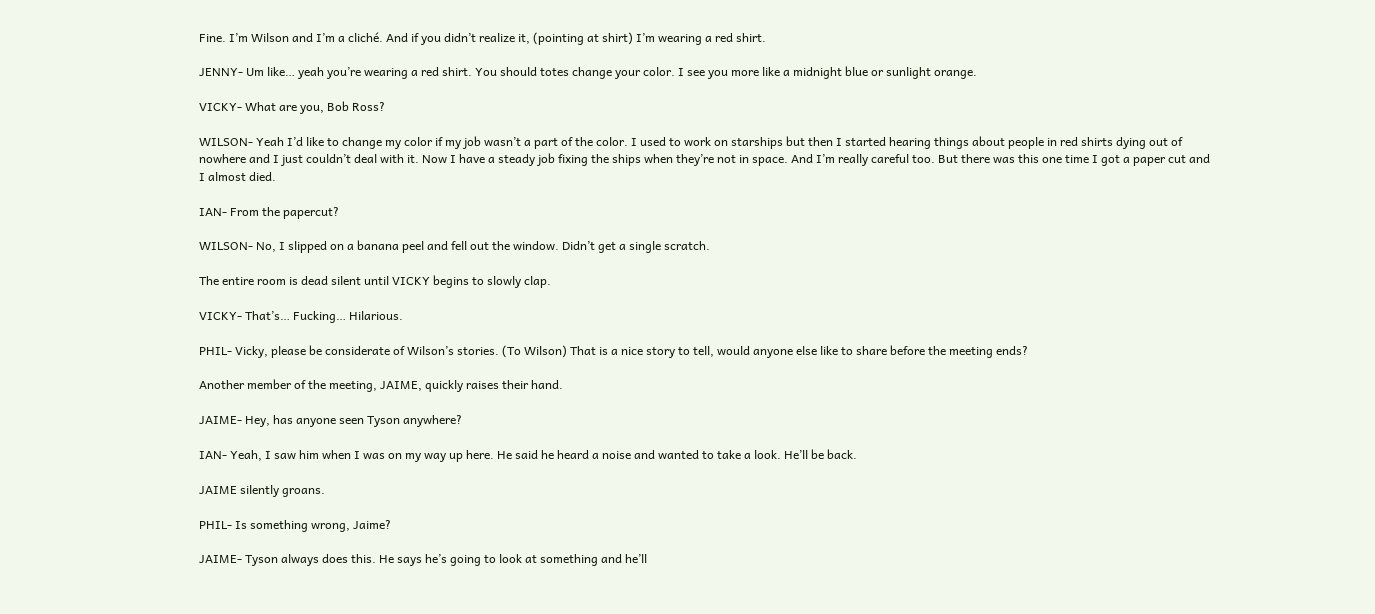Fine. I’m Wilson and I’m a cliché. And if you didn’t realize it, (pointing at shirt) I’m wearing a red shirt.

JENNY- Um like… yeah you’re wearing a red shirt. You should totes change your color. I see you more like a midnight blue or sunlight orange.

VICKY- What are you, Bob Ross?

WILSON- Yeah I’d like to change my color if my job wasn’t a part of the color. I used to work on starships but then I started hearing things about people in red shirts dying out of nowhere and I just couldn’t deal with it. Now I have a steady job fixing the ships when they’re not in space. And I’m really careful too. But there was this one time I got a paper cut and I almost died.

IAN- From the papercut?

WILSON- No, I slipped on a banana peel and fell out the window. Didn’t get a single scratch.

The entire room is dead silent until VICKY begins to slowly clap.

VICKY- That’s… Fucking… Hilarious.

PHIL- Vicky, please be considerate of Wilson’s stories. (To Wilson) That is a nice story to tell, would anyone else like to share before the meeting ends?

Another member of the meeting, JAIME, quickly raises their hand.

JAIME- Hey, has anyone seen Tyson anywhere?

IAN- Yeah, I saw him when I was on my way up here. He said he heard a noise and wanted to take a look. He’ll be back.

JAIME silently groans.

PHIL- Is something wrong, Jaime?

JAIME- Tyson always does this. He says he’s going to look at something and he’ll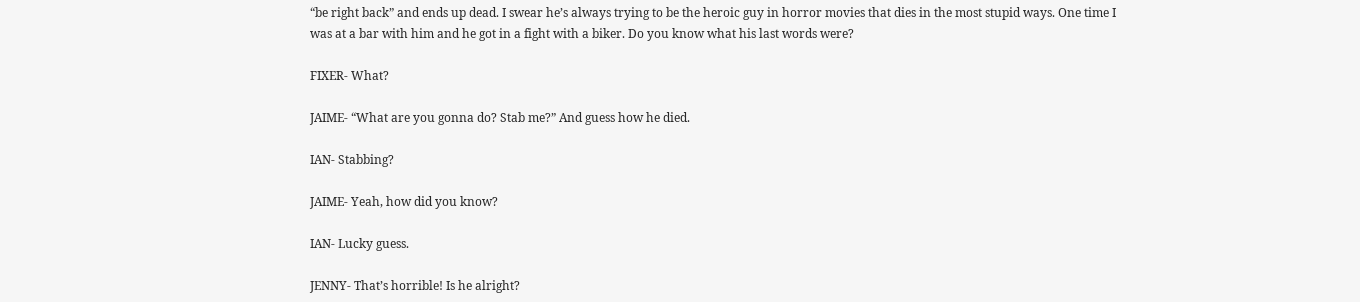“be right back” and ends up dead. I swear he’s always trying to be the heroic guy in horror movies that dies in the most stupid ways. One time I was at a bar with him and he got in a fight with a biker. Do you know what his last words were?

FIXER- What?

JAIME- “What are you gonna do? Stab me?” And guess how he died.

IAN- Stabbing?

JAIME- Yeah, how did you know?

IAN- Lucky guess.

JENNY- That’s horrible! Is he alright?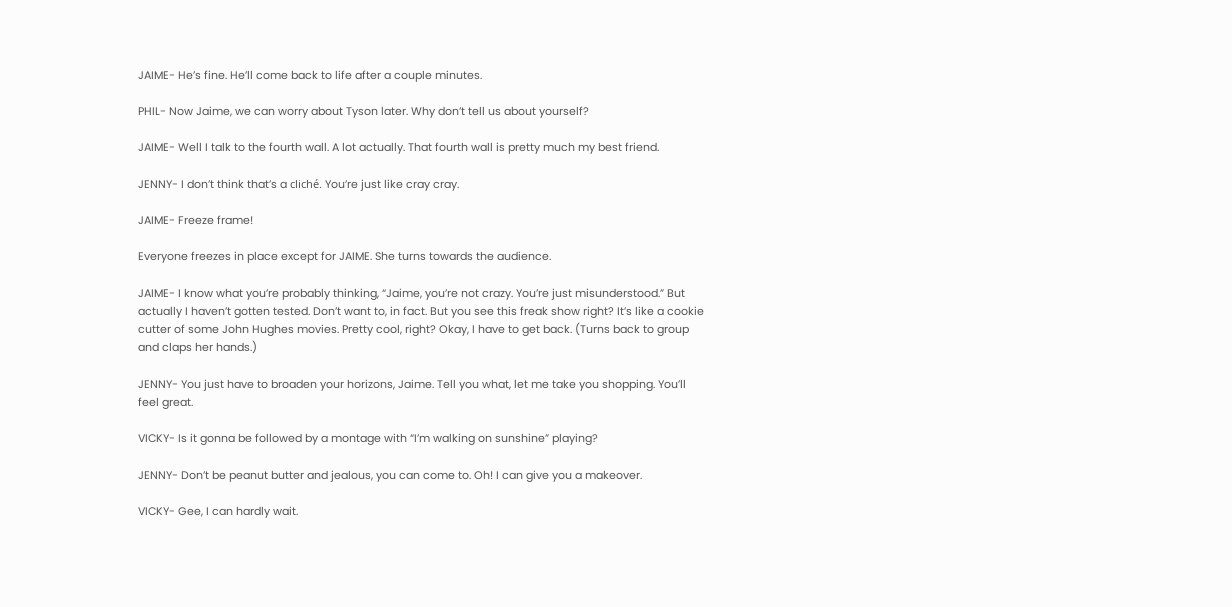JAIME- He’s fine. He’ll come back to life after a couple minutes.

PHIL- Now Jaime, we can worry about Tyson later. Why don’t tell us about yourself?

JAIME- Well I talk to the fourth wall. A lot actually. That fourth wall is pretty much my best friend.

JENNY- I don’t think that’s a cliché. You’re just like cray cray.

JAIME- Freeze frame!

Everyone freezes in place except for JAIME. She turns towards the audience.

JAIME- I know what you’re probably thinking, “Jaime, you’re not crazy. You’re just misunderstood.” But actually I haven’t gotten tested. Don’t want to, in fact. But you see this freak show right? It’s like a cookie cutter of some John Hughes movies. Pretty cool, right? Okay, I have to get back. (Turns back to group and claps her hands.)

JENNY- You just have to broaden your horizons, Jaime. Tell you what, let me take you shopping. You’ll feel great.

VICKY- Is it gonna be followed by a montage with “I’m walking on sunshine” playing?

JENNY- Don’t be peanut butter and jealous, you can come to. Oh! I can give you a makeover.

VICKY- Gee, I can hardly wait.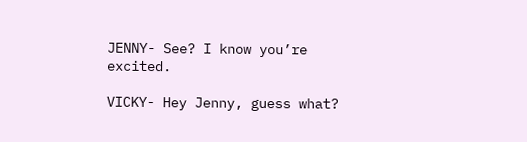JENNY- See? I know you’re excited.

VICKY- Hey Jenny, guess what?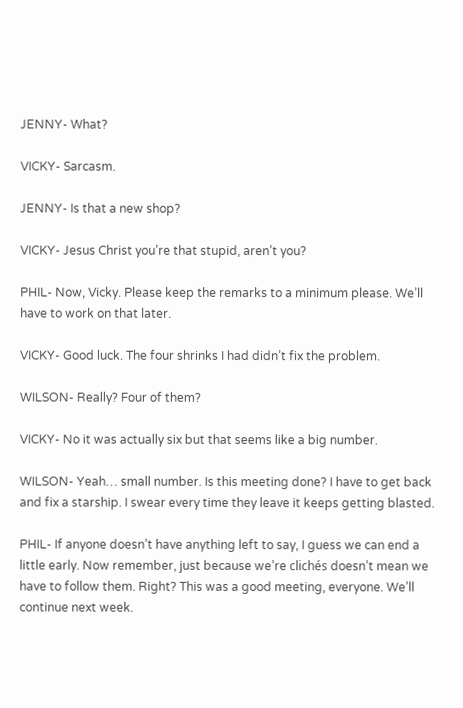JENNY- What?

VICKY- Sarcasm.

JENNY- Is that a new shop?

VICKY- Jesus Christ you’re that stupid, aren’t you?

PHIL- Now, Vicky. Please keep the remarks to a minimum please. We’ll have to work on that later.

VICKY- Good luck. The four shrinks I had didn’t fix the problem.

WILSON- Really? Four of them?

VICKY- No it was actually six but that seems like a big number.

WILSON- Yeah… small number. Is this meeting done? I have to get back and fix a starship. I swear every time they leave it keeps getting blasted.

PHIL- If anyone doesn’t have anything left to say, I guess we can end a little early. Now remember, just because we’re clichés doesn’t mean we have to follow them. Right? This was a good meeting, everyone. We’ll continue next week.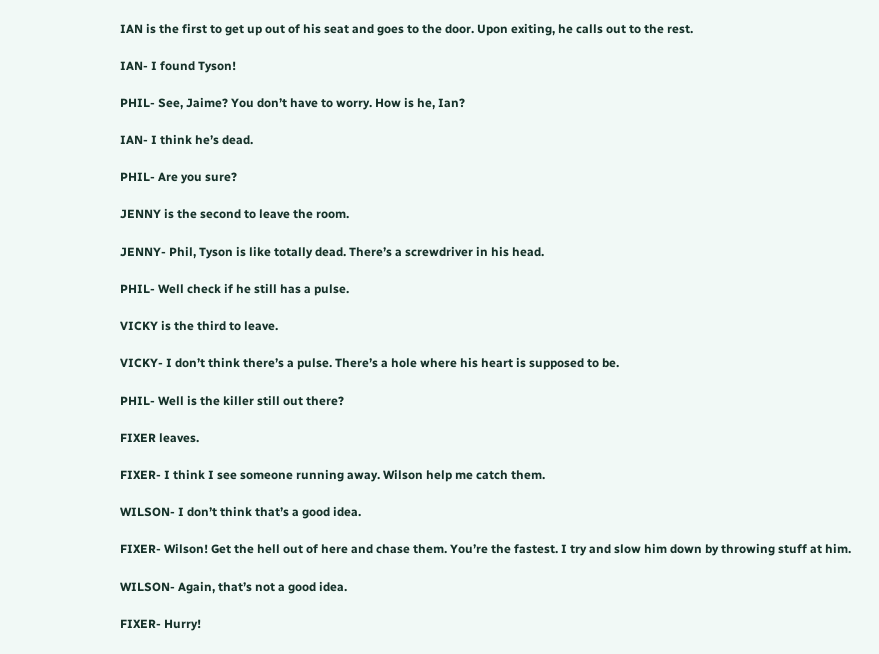IAN is the first to get up out of his seat and goes to the door. Upon exiting, he calls out to the rest.

IAN- I found Tyson!

PHIL- See, Jaime? You don’t have to worry. How is he, Ian?

IAN- I think he’s dead.

PHIL- Are you sure?

JENNY is the second to leave the room.

JENNY- Phil, Tyson is like totally dead. There’s a screwdriver in his head.

PHIL- Well check if he still has a pulse.

VICKY is the third to leave.

VICKY- I don’t think there’s a pulse. There’s a hole where his heart is supposed to be.

PHIL- Well is the killer still out there?

FIXER leaves.

FIXER- I think I see someone running away. Wilson help me catch them.

WILSON- I don’t think that’s a good idea.

FIXER- Wilson! Get the hell out of here and chase them. You’re the fastest. I try and slow him down by throwing stuff at him.

WILSON- Again, that’s not a good idea.

FIXER- Hurry!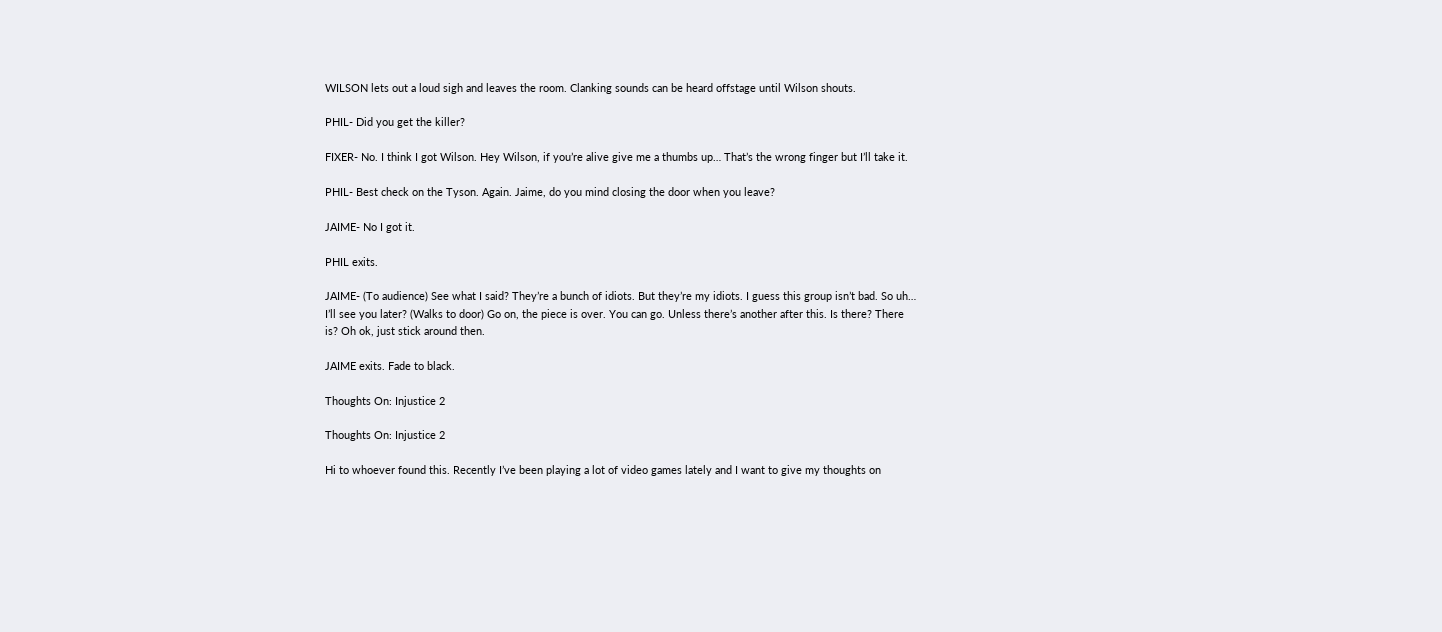WILSON lets out a loud sigh and leaves the room. Clanking sounds can be heard offstage until Wilson shouts.

PHIL- Did you get the killer?

FIXER- No. I think I got Wilson. Hey Wilson, if you’re alive give me a thumbs up… That’s the wrong finger but I’ll take it.

PHIL- Best check on the Tyson. Again. Jaime, do you mind closing the door when you leave?

JAIME- No I got it.

PHIL exits.

JAIME- (To audience) See what I said? They’re a bunch of idiots. But they’re my idiots. I guess this group isn’t bad. So uh… I’ll see you later? (Walks to door) Go on, the piece is over. You can go. Unless there’s another after this. Is there? There is? Oh ok, just stick around then.

JAIME exits. Fade to black.

Thoughts On: Injustice 2

Thoughts On: Injustice 2

Hi to whoever found this. Recently I’ve been playing a lot of video games lately and I want to give my thoughts on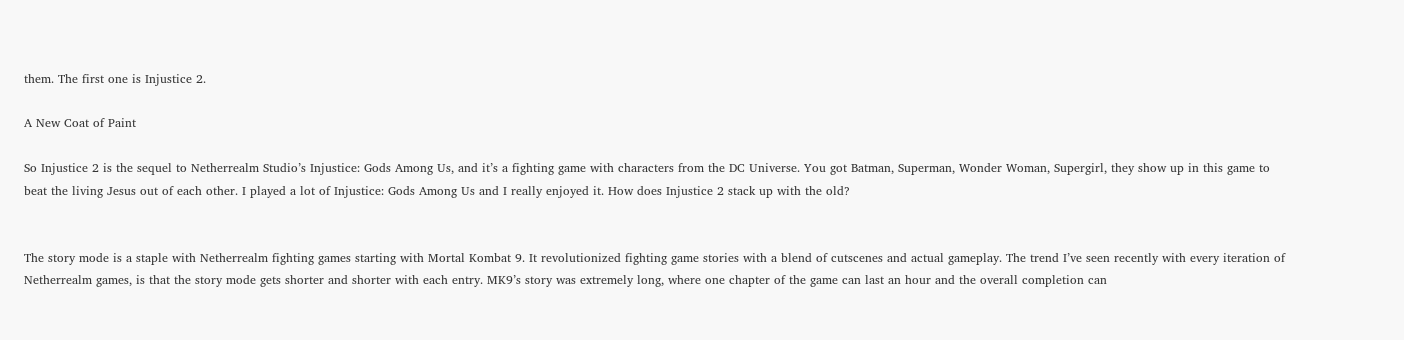them. The first one is Injustice 2.

A New Coat of Paint

So Injustice 2 is the sequel to Netherrealm Studio’s Injustice: Gods Among Us, and it’s a fighting game with characters from the DC Universe. You got Batman, Superman, Wonder Woman, Supergirl, they show up in this game to beat the living Jesus out of each other. I played a lot of Injustice: Gods Among Us and I really enjoyed it. How does Injustice 2 stack up with the old?


The story mode is a staple with Netherrealm fighting games starting with Mortal Kombat 9. It revolutionized fighting game stories with a blend of cutscenes and actual gameplay. The trend I’ve seen recently with every iteration of Netherrealm games, is that the story mode gets shorter and shorter with each entry. MK9’s story was extremely long, where one chapter of the game can last an hour and the overall completion can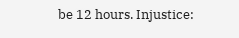be 12 hours. Injustice: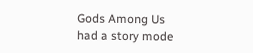Gods Among Us had a story mode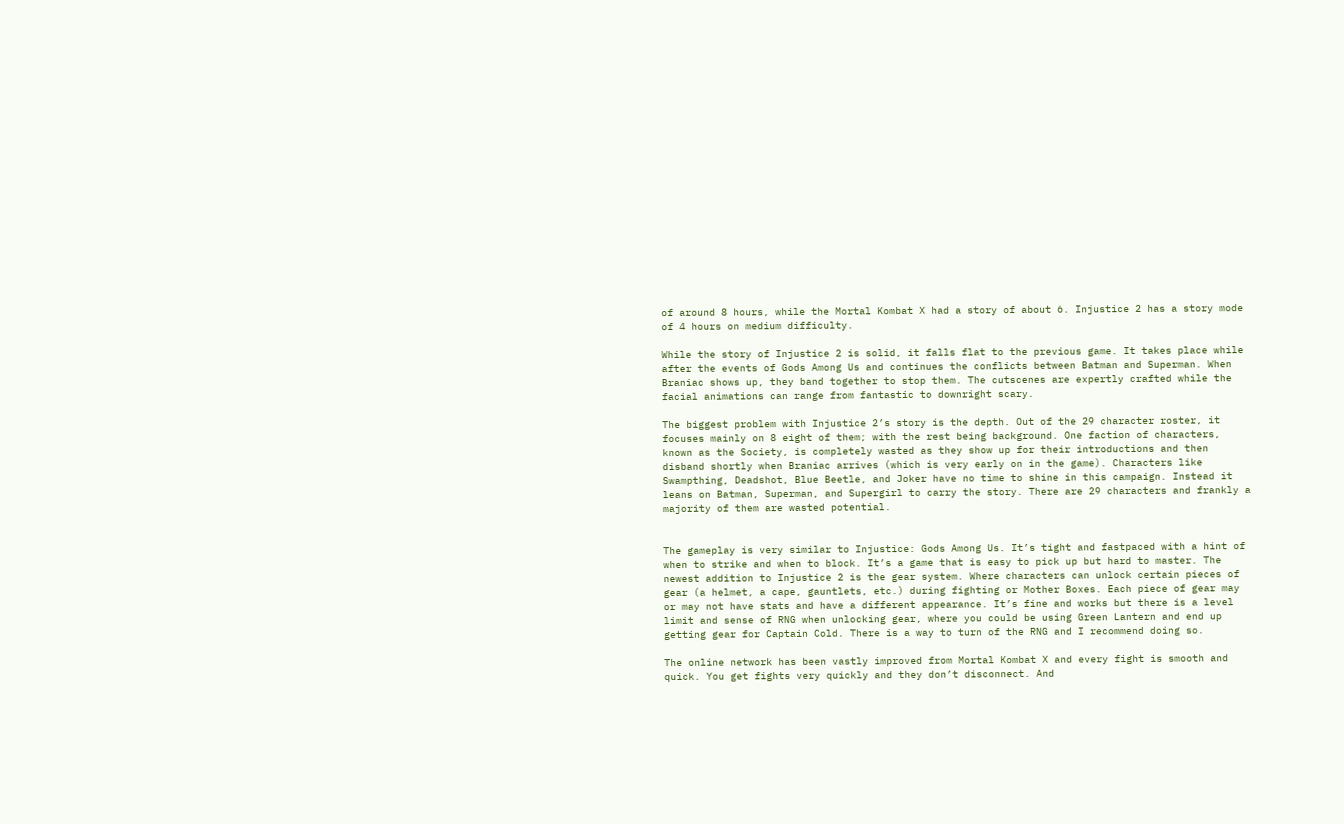of around 8 hours, while the Mortal Kombat X had a story of about 6. Injustice 2 has a story mode of 4 hours on medium difficulty.

While the story of Injustice 2 is solid, it falls flat to the previous game. It takes place while after the events of Gods Among Us and continues the conflicts between Batman and Superman. When Braniac shows up, they band together to stop them. The cutscenes are expertly crafted while the facial animations can range from fantastic to downright scary.

The biggest problem with Injustice 2’s story is the depth. Out of the 29 character roster, it focuses mainly on 8 eight of them; with the rest being background. One faction of characters, known as the Society, is completely wasted as they show up for their introductions and then disband shortly when Braniac arrives (which is very early on in the game). Characters like Swampthing, Deadshot, Blue Beetle, and Joker have no time to shine in this campaign. Instead it leans on Batman, Superman, and Supergirl to carry the story. There are 29 characters and frankly a majority of them are wasted potential.


The gameplay is very similar to Injustice: Gods Among Us. It’s tight and fastpaced with a hint of when to strike and when to block. It’s a game that is easy to pick up but hard to master. The newest addition to Injustice 2 is the gear system. Where characters can unlock certain pieces of gear (a helmet, a cape, gauntlets, etc.) during fighting or Mother Boxes. Each piece of gear may or may not have stats and have a different appearance. It’s fine and works but there is a level limit and sense of RNG when unlocking gear, where you could be using Green Lantern and end up getting gear for Captain Cold. There is a way to turn of the RNG and I recommend doing so.

The online network has been vastly improved from Mortal Kombat X and every fight is smooth and quick. You get fights very quickly and they don’t disconnect. And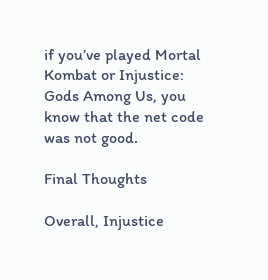if you’ve played Mortal Kombat or Injustice: Gods Among Us, you know that the net code was not good.

Final Thoughts

Overall, Injustice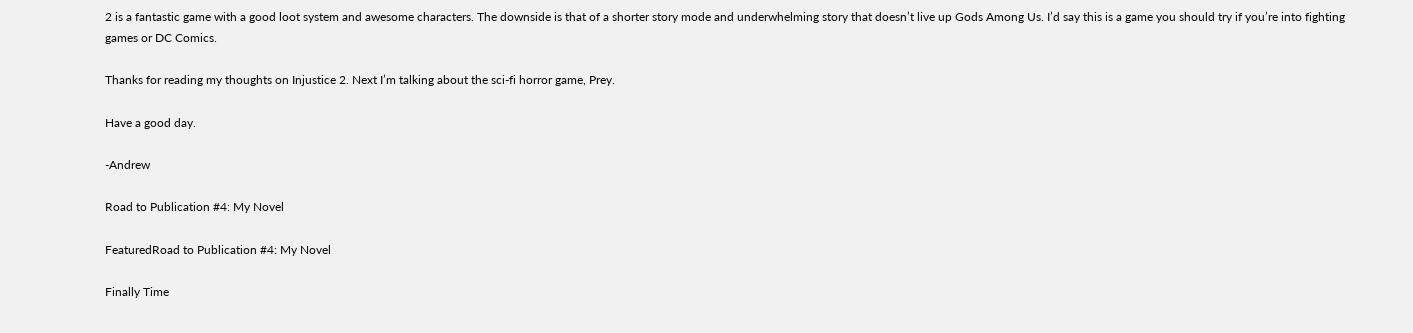2 is a fantastic game with a good loot system and awesome characters. The downside is that of a shorter story mode and underwhelming story that doesn’t live up Gods Among Us. I’d say this is a game you should try if you’re into fighting games or DC Comics.

Thanks for reading my thoughts on Injustice 2. Next I’m talking about the sci-fi horror game, Prey.

Have a good day.

-Andrew

Road to Publication #4: My Novel

FeaturedRoad to Publication #4: My Novel

Finally Time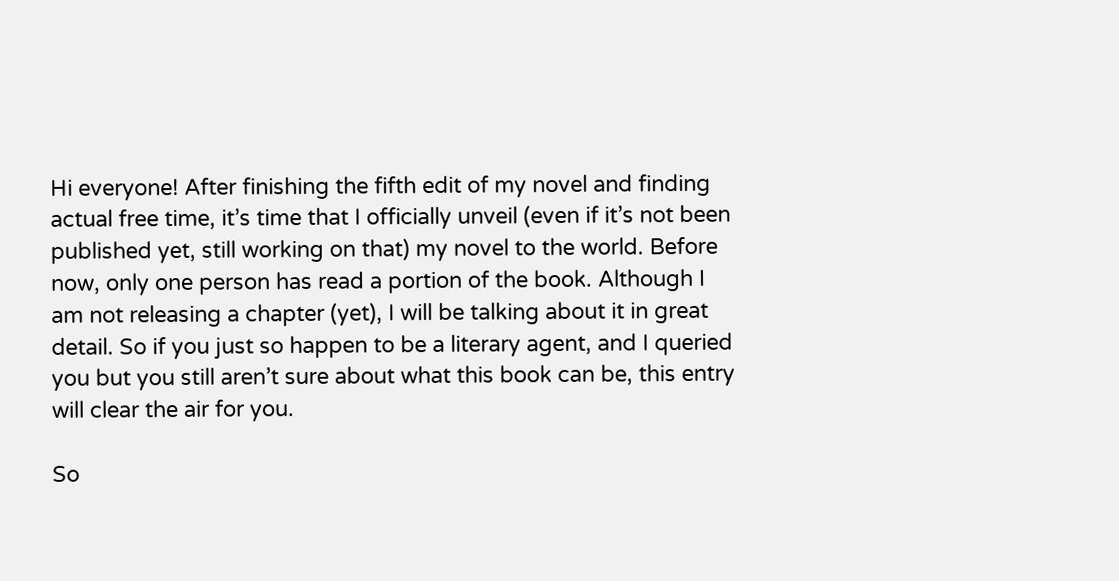Hi everyone! After finishing the fifth edit of my novel and finding actual free time, it’s time that I officially unveil (even if it’s not been published yet, still working on that) my novel to the world. Before now, only one person has read a portion of the book. Although I am not releasing a chapter (yet), I will be talking about it in great detail. So if you just so happen to be a literary agent, and I queried you but you still aren’t sure about what this book can be, this entry will clear the air for you.

So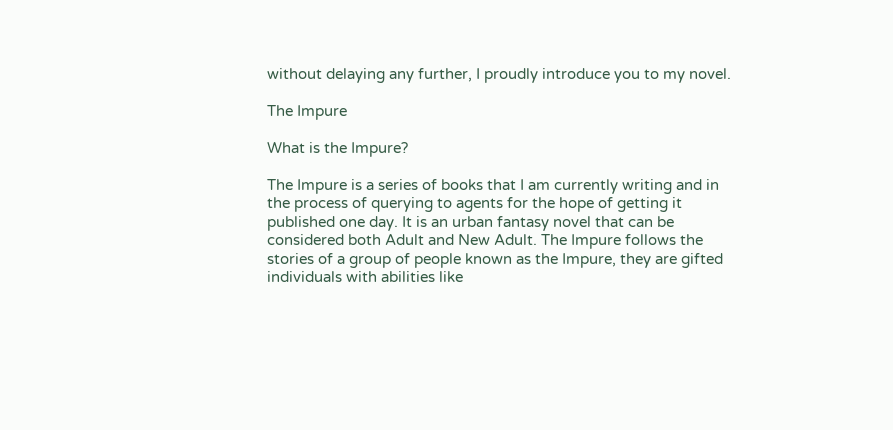without delaying any further, I proudly introduce you to my novel.

The Impure

What is the Impure?

The Impure is a series of books that I am currently writing and in the process of querying to agents for the hope of getting it published one day. It is an urban fantasy novel that can be considered both Adult and New Adult. The Impure follows the stories of a group of people known as the Impure, they are gifted individuals with abilities like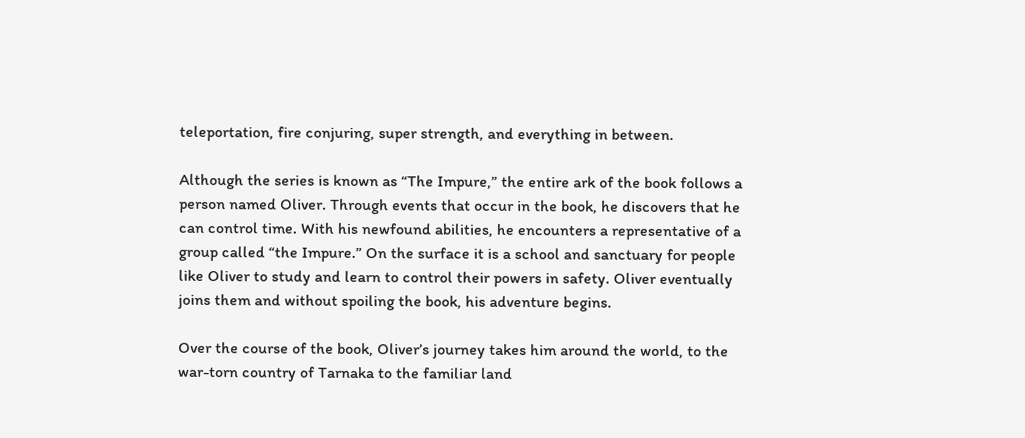teleportation, fire conjuring, super strength, and everything in between.

Although the series is known as “The Impure,” the entire ark of the book follows a person named Oliver. Through events that occur in the book, he discovers that he can control time. With his newfound abilities, he encounters a representative of a group called “the Impure.” On the surface it is a school and sanctuary for people like Oliver to study and learn to control their powers in safety. Oliver eventually joins them and without spoiling the book, his adventure begins.

Over the course of the book, Oliver’s journey takes him around the world, to the war-torn country of Tarnaka to the familiar land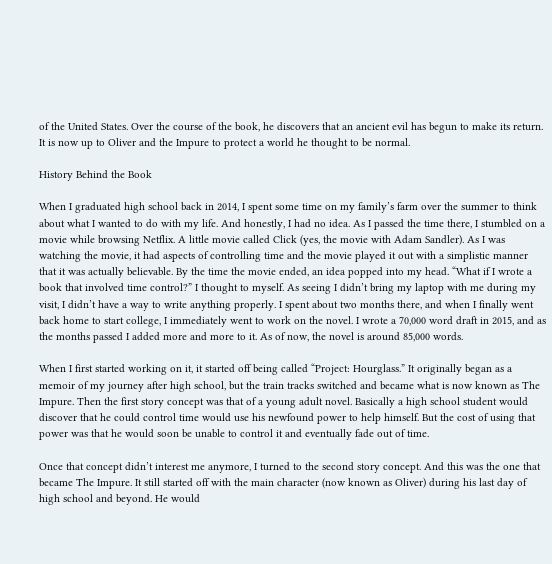of the United States. Over the course of the book, he discovers that an ancient evil has begun to make its return. It is now up to Oliver and the Impure to protect a world he thought to be normal.

History Behind the Book

When I graduated high school back in 2014, I spent some time on my family’s farm over the summer to think about what I wanted to do with my life. And honestly, I had no idea. As I passed the time there, I stumbled on a movie while browsing Netflix. A little movie called Click (yes, the movie with Adam Sandler). As I was watching the movie, it had aspects of controlling time and the movie played it out with a simplistic manner that it was actually believable. By the time the movie ended, an idea popped into my head. “What if I wrote a book that involved time control?” I thought to myself. As seeing I didn’t bring my laptop with me during my visit, I didn’t have a way to write anything properly. I spent about two months there, and when I finally went back home to start college, I immediately went to work on the novel. I wrote a 70,000 word draft in 2015, and as the months passed I added more and more to it. As of now, the novel is around 85,000 words.

When I first started working on it, it started off being called “Project: Hourglass.” It originally began as a memoir of my journey after high school, but the train tracks switched and became what is now known as The Impure. Then the first story concept was that of a young adult novel. Basically a high school student would discover that he could control time would use his newfound power to help himself. But the cost of using that power was that he would soon be unable to control it and eventually fade out of time.

Once that concept didn’t interest me anymore, I turned to the second story concept. And this was the one that became The Impure. It still started off with the main character (now known as Oliver) during his last day of high school and beyond. He would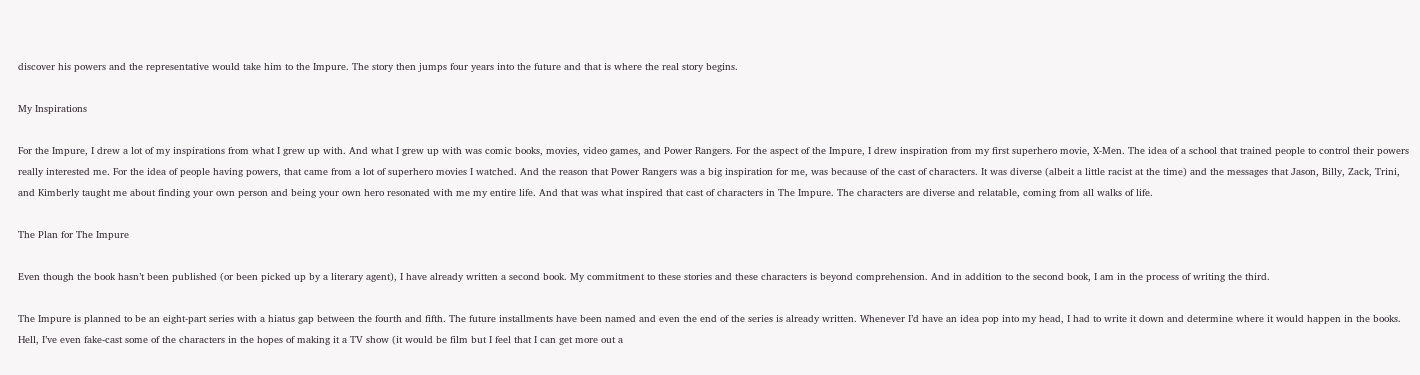discover his powers and the representative would take him to the Impure. The story then jumps four years into the future and that is where the real story begins.

My Inspirations

For the Impure, I drew a lot of my inspirations from what I grew up with. And what I grew up with was comic books, movies, video games, and Power Rangers. For the aspect of the Impure, I drew inspiration from my first superhero movie, X-Men. The idea of a school that trained people to control their powers really interested me. For the idea of people having powers, that came from a lot of superhero movies I watched. And the reason that Power Rangers was a big inspiration for me, was because of the cast of characters. It was diverse (albeit a little racist at the time) and the messages that Jason, Billy, Zack, Trini, and Kimberly taught me about finding your own person and being your own hero resonated with me my entire life. And that was what inspired that cast of characters in The Impure. The characters are diverse and relatable, coming from all walks of life.

The Plan for The Impure

Even though the book hasn’t been published (or been picked up by a literary agent), I have already written a second book. My commitment to these stories and these characters is beyond comprehension. And in addition to the second book, I am in the process of writing the third.

The Impure is planned to be an eight-part series with a hiatus gap between the fourth and fifth. The future installments have been named and even the end of the series is already written. Whenever I’d have an idea pop into my head, I had to write it down and determine where it would happen in the books. Hell, I’ve even fake-cast some of the characters in the hopes of making it a TV show (it would be film but I feel that I can get more out a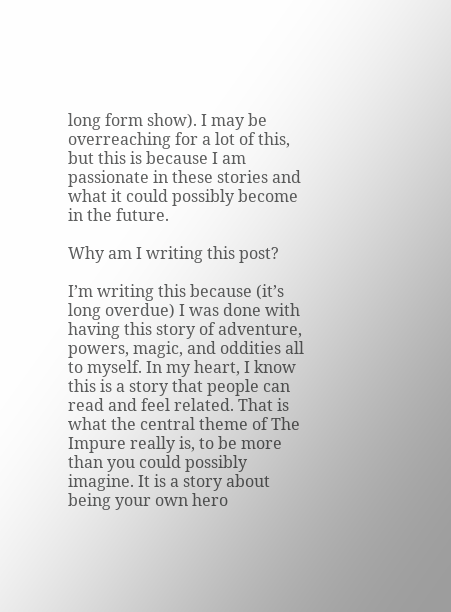long form show). I may be overreaching for a lot of this, but this is because I am passionate in these stories and what it could possibly become in the future.

Why am I writing this post?

I’m writing this because (it’s long overdue) I was done with having this story of adventure, powers, magic, and oddities all to myself. In my heart, I know this is a story that people can read and feel related. That is what the central theme of The Impure really is, to be more than you could possibly imagine. It is a story about being your own hero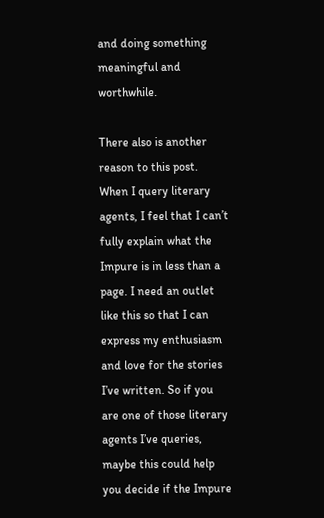and doing something meaningful and worthwhile.

There also is another reason to this post. When I query literary agents, I feel that I can’t fully explain what the Impure is in less than a page. I need an outlet like this so that I can express my enthusiasm and love for the stories I’ve written. So if you are one of those literary agents I’ve queries, maybe this could help you decide if the Impure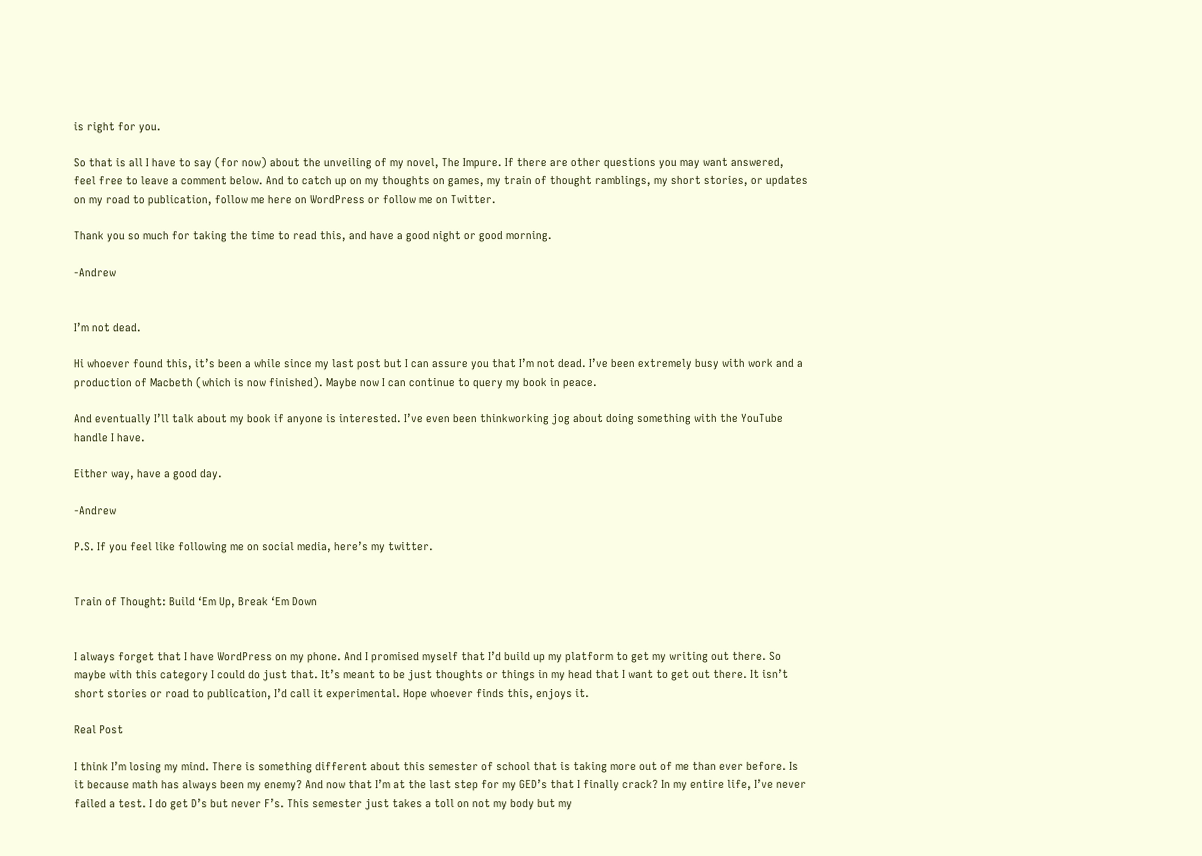is right for you.

So that is all I have to say (for now) about the unveiling of my novel, The Impure. If there are other questions you may want answered, feel free to leave a comment below. And to catch up on my thoughts on games, my train of thought ramblings, my short stories, or updates on my road to publication, follow me here on WordPress or follow me on Twitter.

Thank you so much for taking the time to read this, and have a good night or good morning.

-Andrew


I’m not dead.

Hi whoever found this, it’s been a while since my last post but I can assure you that I’m not dead. I’ve been extremely busy with work and a production of Macbeth (which is now finished). Maybe now I can continue to query my book in peace.

And eventually I’ll talk about my book if anyone is interested. I’ve even been thinkworking jog about doing something with the YouTube handle I have.

Either way, have a good day.

-Andrew

P.S. If you feel like following me on social media, here’s my twitter.


Train of Thought: Build ‘Em Up, Break ‘Em Down


I always forget that I have WordPress on my phone. And I promised myself that I’d build up my platform to get my writing out there. So maybe with this category I could do just that. It’s meant to be just thoughts or things in my head that I want to get out there. It isn’t short stories or road to publication, I’d call it experimental. Hope whoever finds this, enjoys it.

Real Post

I think I’m losing my mind. There is something different about this semester of school that is taking more out of me than ever before. Is it because math has always been my enemy? And now that I’m at the last step for my GED’s that I finally crack? In my entire life, I’ve never failed a test. I do get D’s but never F’s. This semester just takes a toll on not my body but my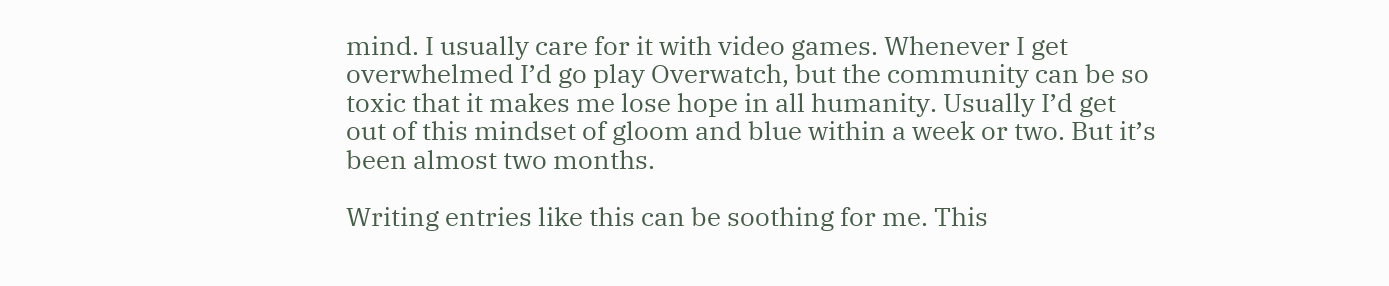mind. I usually care for it with video games. Whenever I get overwhelmed I’d go play Overwatch, but the community can be so toxic that it makes me lose hope in all humanity. Usually I’d get out of this mindset of gloom and blue within a week or two. But it’s been almost two months.

Writing entries like this can be soothing for me. This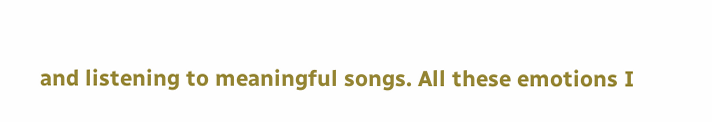and listening to meaningful songs. All these emotions I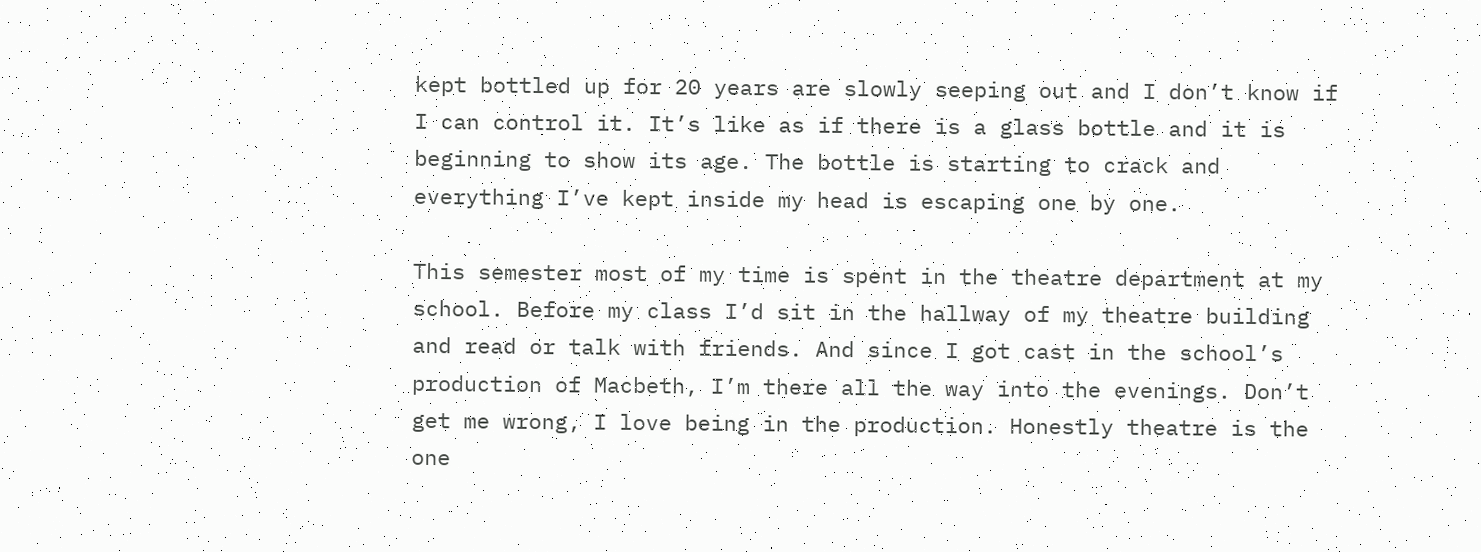kept bottled up for 20 years are slowly seeping out and I don’t know if I can control it. It’s like as if there is a glass bottle and it is beginning to show its age. The bottle is starting to crack and everything I’ve kept inside my head is escaping one by one.

This semester most of my time is spent in the theatre department at my school. Before my class I’d sit in the hallway of my theatre building and read or talk with friends. And since I got cast in the school’s production of Macbeth, I’m there all the way into the evenings. Don’t get me wrong, I love being in the production. Honestly theatre is the one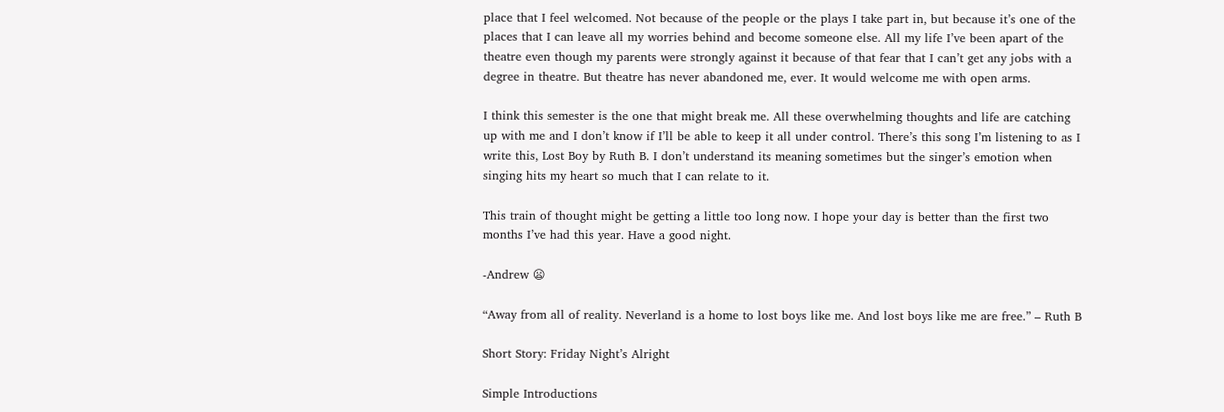place that I feel welcomed. Not because of the people or the plays I take part in, but because it’s one of the places that I can leave all my worries behind and become someone else. All my life I’ve been apart of the theatre even though my parents were strongly against it because of that fear that I can’t get any jobs with a degree in theatre. But theatre has never abandoned me, ever. It would welcome me with open arms.

I think this semester is the one that might break me. All these overwhelming thoughts and life are catching up with me and I don’t know if I’ll be able to keep it all under control. There’s this song I’m listening to as I write this, Lost Boy by Ruth B. I don’t understand its meaning sometimes but the singer’s emotion when singing hits my heart so much that I can relate to it.

This train of thought might be getting a little too long now. I hope your day is better than the first two months I’ve had this year. Have a good night.

-Andrew 😦

“Away from all of reality. Neverland is a home to lost boys like me. And lost boys like me are free.” – Ruth B

Short Story: Friday Night’s Alright

Simple Introductions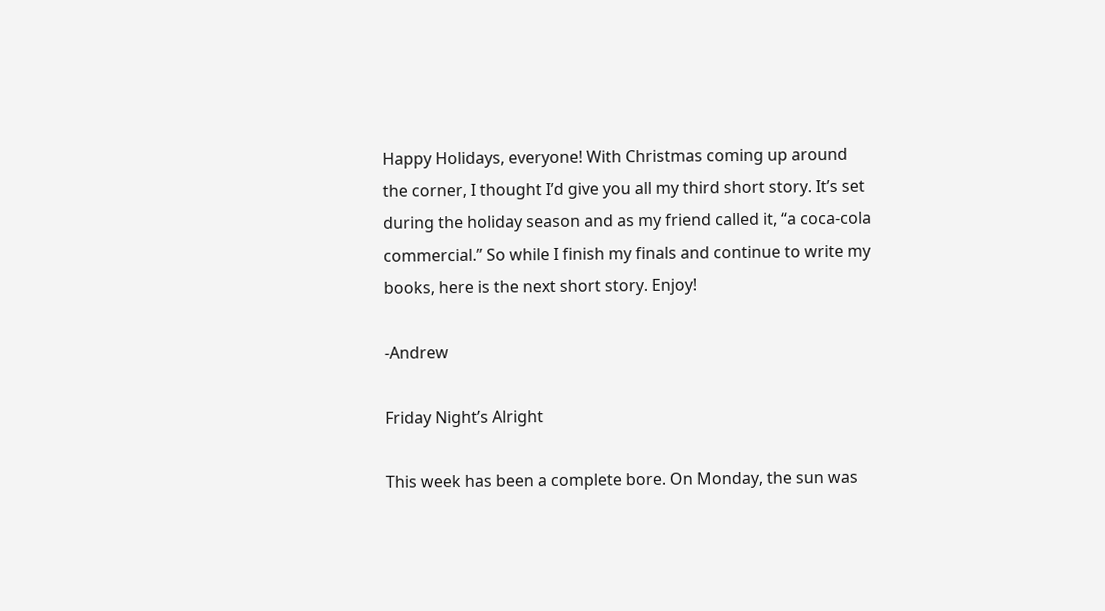Happy Holidays, everyone! With Christmas coming up around the corner, I thought I’d give you all my third short story. It’s set during the holiday season and as my friend called it, “a coca-cola commercial.” So while I finish my finals and continue to write my books, here is the next short story. Enjoy!

-Andrew

Friday Night’s Alright

This week has been a complete bore. On Monday, the sun was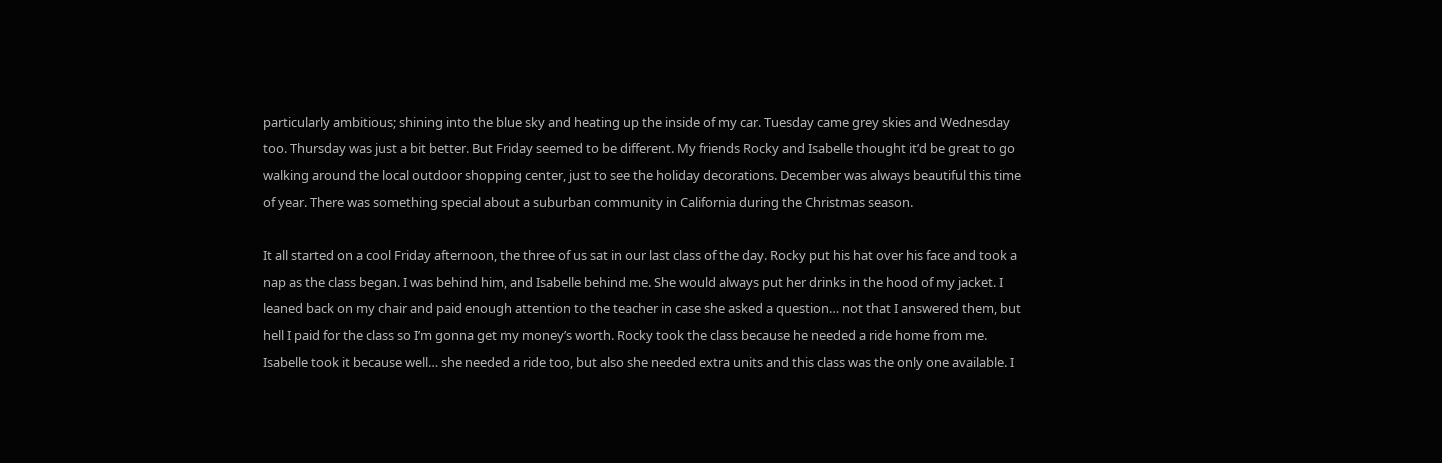particularly ambitious; shining into the blue sky and heating up the inside of my car. Tuesday came grey skies and Wednesday too. Thursday was just a bit better. But Friday seemed to be different. My friends Rocky and Isabelle thought it’d be great to go walking around the local outdoor shopping center, just to see the holiday decorations. December was always beautiful this time of year. There was something special about a suburban community in California during the Christmas season.

It all started on a cool Friday afternoon, the three of us sat in our last class of the day. Rocky put his hat over his face and took a nap as the class began. I was behind him, and Isabelle behind me. She would always put her drinks in the hood of my jacket. I leaned back on my chair and paid enough attention to the teacher in case she asked a question… not that I answered them, but hell I paid for the class so I’m gonna get my money’s worth. Rocky took the class because he needed a ride home from me. Isabelle took it because well… she needed a ride too, but also she needed extra units and this class was the only one available. I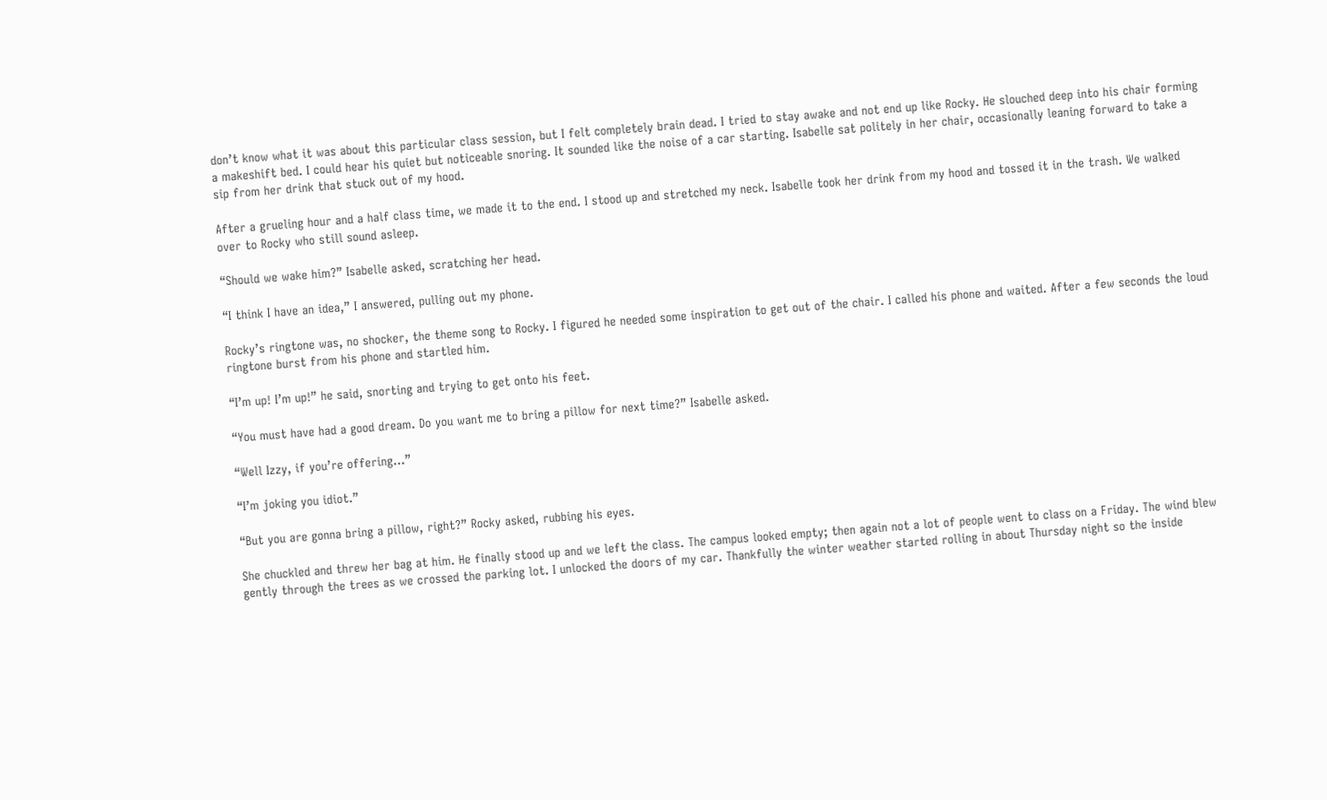don’t know what it was about this particular class session, but I felt completely brain dead. I tried to stay awake and not end up like Rocky. He slouched deep into his chair forming a makeshift bed. I could hear his quiet but noticeable snoring. It sounded like the noise of a car starting. Isabelle sat politely in her chair, occasionally leaning forward to take a sip from her drink that stuck out of my hood.

After a grueling hour and a half class time, we made it to the end. I stood up and stretched my neck. Isabelle took her drink from my hood and tossed it in the trash. We walked over to Rocky who still sound asleep.

“Should we wake him?” Isabelle asked, scratching her head.

“I think I have an idea,” I answered, pulling out my phone.

Rocky’s ringtone was, no shocker, the theme song to Rocky. I figured he needed some inspiration to get out of the chair. I called his phone and waited. After a few seconds the loud ringtone burst from his phone and startled him.

“I’m up! I’m up!” he said, snorting and trying to get onto his feet.

“You must have had a good dream. Do you want me to bring a pillow for next time?” Isabelle asked.

“Well Izzy, if you’re offering…”

“I’m joking you idiot.”

“But you are gonna bring a pillow, right?” Rocky asked, rubbing his eyes.

She chuckled and threw her bag at him. He finally stood up and we left the class. The campus looked empty; then again not a lot of people went to class on a Friday. The wind blew gently through the trees as we crossed the parking lot. I unlocked the doors of my car. Thankfully the winter weather started rolling in about Thursday night so the inside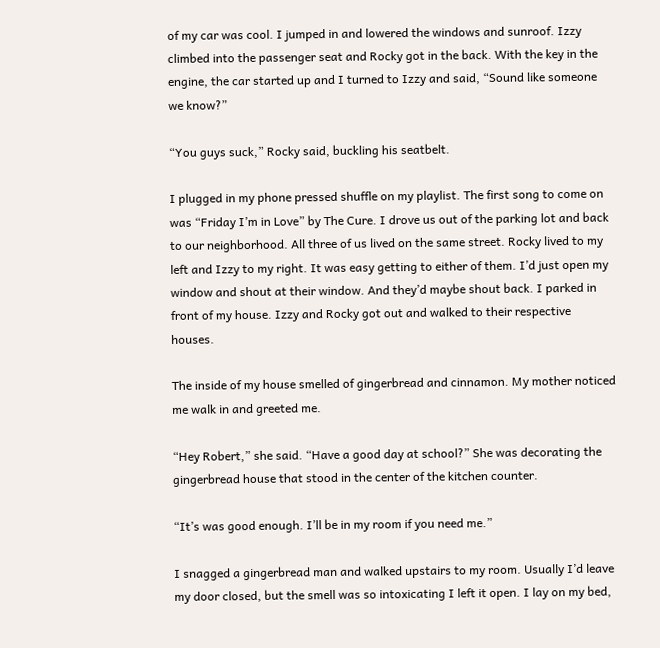of my car was cool. I jumped in and lowered the windows and sunroof. Izzy climbed into the passenger seat and Rocky got in the back. With the key in the engine, the car started up and I turned to Izzy and said, “Sound like someone we know?”

“You guys suck,” Rocky said, buckling his seatbelt.

I plugged in my phone pressed shuffle on my playlist. The first song to come on was “Friday I’m in Love” by The Cure. I drove us out of the parking lot and back to our neighborhood. All three of us lived on the same street. Rocky lived to my left and Izzy to my right. It was easy getting to either of them. I’d just open my window and shout at their window. And they’d maybe shout back. I parked in front of my house. Izzy and Rocky got out and walked to their respective houses.

The inside of my house smelled of gingerbread and cinnamon. My mother noticed me walk in and greeted me.

“Hey Robert,” she said. “Have a good day at school?” She was decorating the gingerbread house that stood in the center of the kitchen counter.

“It’s was good enough. I’ll be in my room if you need me.”

I snagged a gingerbread man and walked upstairs to my room. Usually I’d leave my door closed, but the smell was so intoxicating I left it open. I lay on my bed,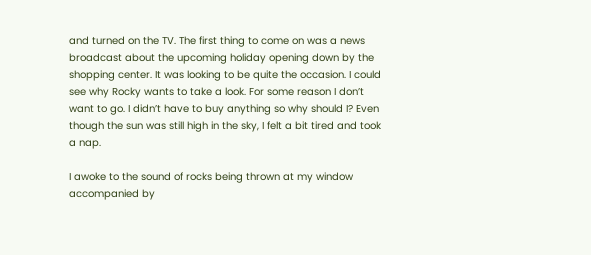and turned on the TV. The first thing to come on was a news broadcast about the upcoming holiday opening down by the shopping center. It was looking to be quite the occasion. I could see why Rocky wants to take a look. For some reason I don’t want to go. I didn’t have to buy anything so why should I? Even though the sun was still high in the sky, I felt a bit tired and took a nap.

I awoke to the sound of rocks being thrown at my window accompanied by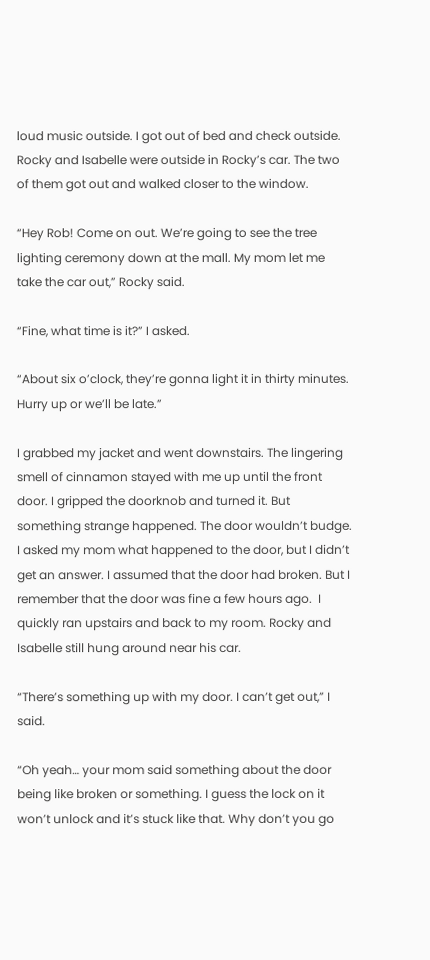loud music outside. I got out of bed and check outside. Rocky and Isabelle were outside in Rocky’s car. The two of them got out and walked closer to the window.

“Hey Rob! Come on out. We’re going to see the tree lighting ceremony down at the mall. My mom let me take the car out,” Rocky said.

“Fine, what time is it?” I asked.

“About six o’clock, they’re gonna light it in thirty minutes. Hurry up or we’ll be late.”

I grabbed my jacket and went downstairs. The lingering smell of cinnamon stayed with me up until the front door. I gripped the doorknob and turned it. But something strange happened. The door wouldn’t budge. I asked my mom what happened to the door, but I didn’t get an answer. I assumed that the door had broken. But I remember that the door was fine a few hours ago.  I quickly ran upstairs and back to my room. Rocky and Isabelle still hung around near his car.

“There’s something up with my door. I can’t get out,” I said.

“Oh yeah… your mom said something about the door being like broken or something. I guess the lock on it won’t unlock and it’s stuck like that. Why don’t you go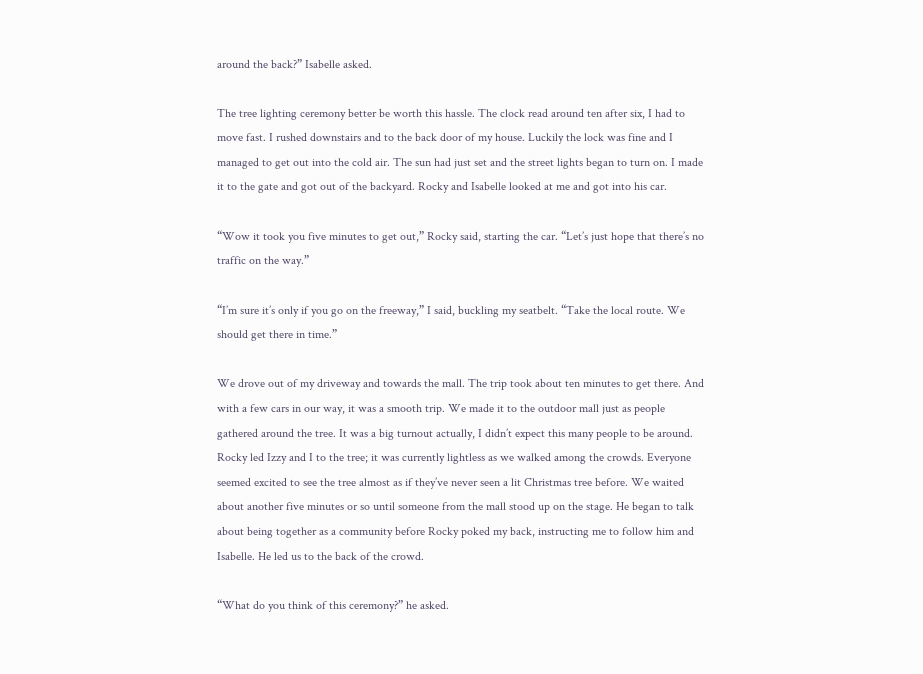around the back?” Isabelle asked.

The tree lighting ceremony better be worth this hassle. The clock read around ten after six, I had to move fast. I rushed downstairs and to the back door of my house. Luckily the lock was fine and I managed to get out into the cold air. The sun had just set and the street lights began to turn on. I made it to the gate and got out of the backyard. Rocky and Isabelle looked at me and got into his car.

“Wow it took you five minutes to get out,” Rocky said, starting the car. “Let’s just hope that there’s no traffic on the way.”

“I’m sure it’s only if you go on the freeway,” I said, buckling my seatbelt. “Take the local route. We should get there in time.”

We drove out of my driveway and towards the mall. The trip took about ten minutes to get there. And with a few cars in our way, it was a smooth trip. We made it to the outdoor mall just as people gathered around the tree. It was a big turnout actually, I didn’t expect this many people to be around. Rocky led Izzy and I to the tree; it was currently lightless as we walked among the crowds. Everyone seemed excited to see the tree almost as if they’ve never seen a lit Christmas tree before. We waited about another five minutes or so until someone from the mall stood up on the stage. He began to talk about being together as a community before Rocky poked my back, instructing me to follow him and Isabelle. He led us to the back of the crowd.

“What do you think of this ceremony?” he asked.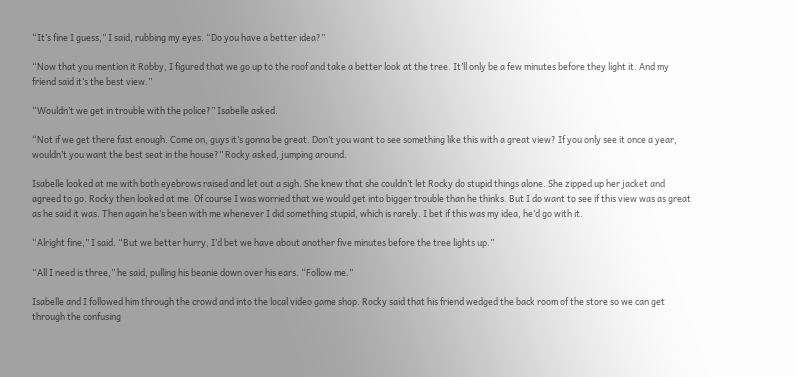“It’s fine I guess,” I said, rubbing my eyes. “Do you have a better idea?”

“Now that you mention it Robby, I figured that we go up to the roof and take a better look at the tree. It’ll only be a few minutes before they light it. And my friend said it’s the best view.”

“Wouldn’t we get in trouble with the police?” Isabelle asked.

“Not if we get there fast enough. Come on, guys it’s gonna be great. Don’t you want to see something like this with a great view? If you only see it once a year, wouldn’t you want the best seat in the house?” Rocky asked, jumping around.

Isabelle looked at me with both eyebrows raised and let out a sigh. She knew that she couldn’t let Rocky do stupid things alone. She zipped up her jacket and agreed to go. Rocky then looked at me. Of course I was worried that we would get into bigger trouble than he thinks. But I do want to see if this view was as great as he said it was. Then again he’s been with me whenever I did something stupid, which is rarely. I bet if this was my idea, he’d go with it.

“Alright fine,” I said. “But we better hurry, I’d bet we have about another five minutes before the tree lights up.”

“All I need is three,” he said, pulling his beanie down over his ears. “Follow me.”

Isabelle and I followed him through the crowd and into the local video game shop. Rocky said that his friend wedged the back room of the store so we can get through the confusing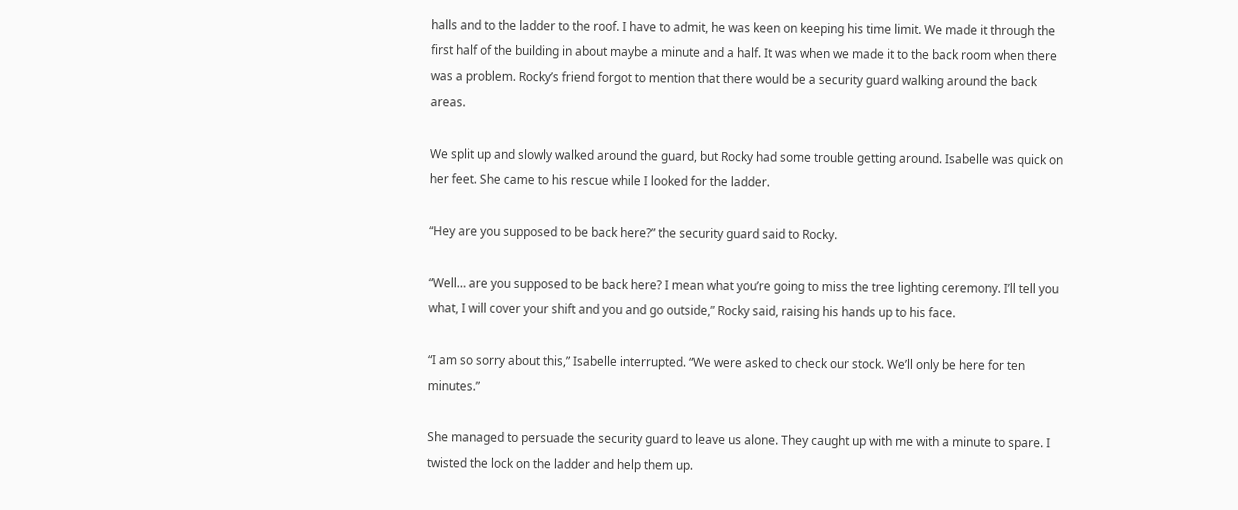halls and to the ladder to the roof. I have to admit, he was keen on keeping his time limit. We made it through the first half of the building in about maybe a minute and a half. It was when we made it to the back room when there was a problem. Rocky’s friend forgot to mention that there would be a security guard walking around the back areas.

We split up and slowly walked around the guard, but Rocky had some trouble getting around. Isabelle was quick on her feet. She came to his rescue while I looked for the ladder.

“Hey are you supposed to be back here?” the security guard said to Rocky.

“Well… are you supposed to be back here? I mean what you’re going to miss the tree lighting ceremony. I’ll tell you what, I will cover your shift and you and go outside,” Rocky said, raising his hands up to his face.

“I am so sorry about this,” Isabelle interrupted. “We were asked to check our stock. We’ll only be here for ten minutes.”

She managed to persuade the security guard to leave us alone. They caught up with me with a minute to spare. I twisted the lock on the ladder and help them up.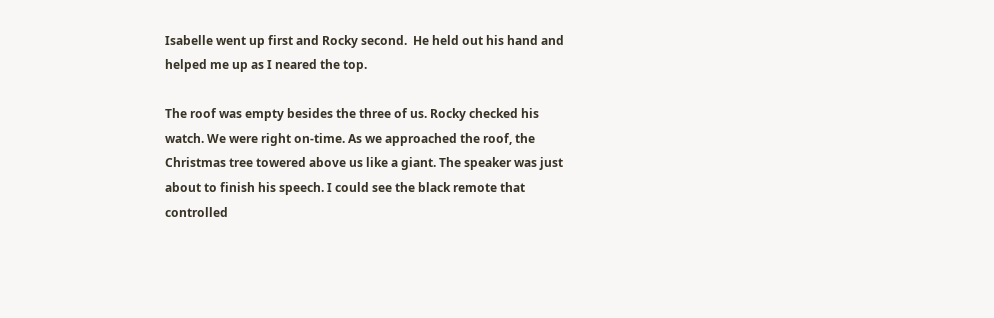Isabelle went up first and Rocky second.  He held out his hand and helped me up as I neared the top.

The roof was empty besides the three of us. Rocky checked his watch. We were right on-time. As we approached the roof, the Christmas tree towered above us like a giant. The speaker was just about to finish his speech. I could see the black remote that controlled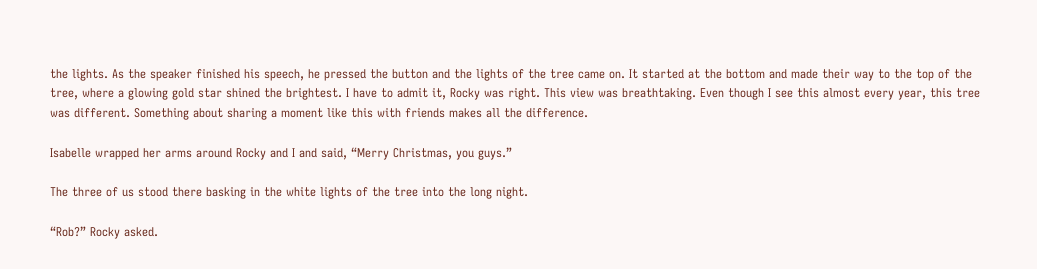the lights. As the speaker finished his speech, he pressed the button and the lights of the tree came on. It started at the bottom and made their way to the top of the tree, where a glowing gold star shined the brightest. I have to admit it, Rocky was right. This view was breathtaking. Even though I see this almost every year, this tree was different. Something about sharing a moment like this with friends makes all the difference.

Isabelle wrapped her arms around Rocky and I and said, “Merry Christmas, you guys.”

The three of us stood there basking in the white lights of the tree into the long night.

“Rob?” Rocky asked.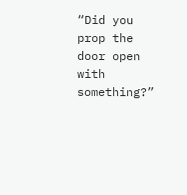“Did you prop the door open with something?”